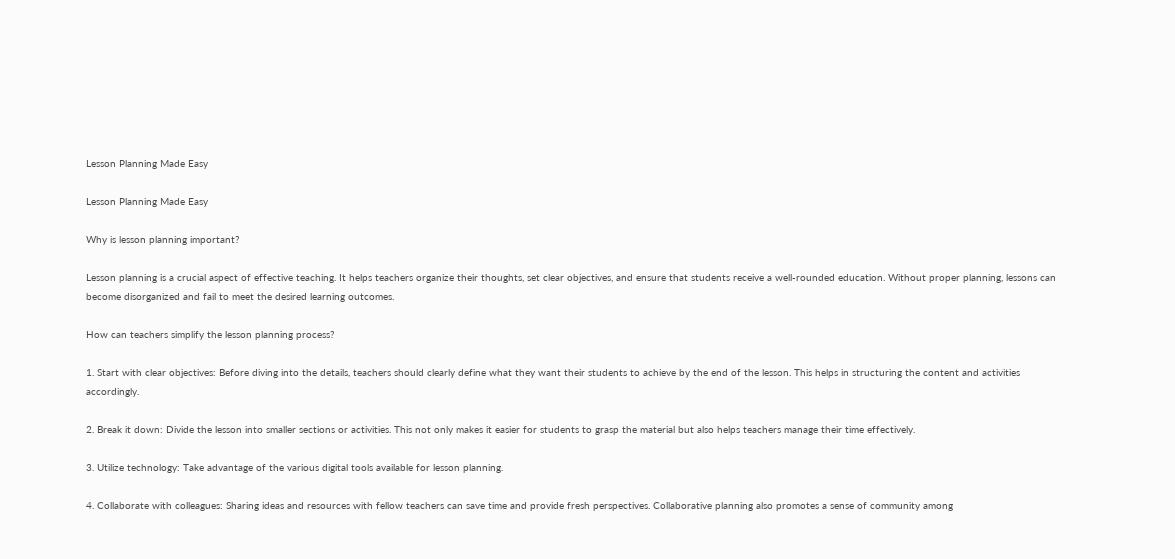Lesson Planning Made Easy

Lesson Planning Made Easy

Why is lesson planning important?

Lesson planning is a crucial aspect of effective teaching. It helps teachers organize their thoughts, set clear objectives, and ensure that students receive a well-rounded education. Without proper planning, lessons can become disorganized and fail to meet the desired learning outcomes.

How can teachers simplify the lesson planning process?

1. Start with clear objectives: Before diving into the details, teachers should clearly define what they want their students to achieve by the end of the lesson. This helps in structuring the content and activities accordingly.

2. Break it down: Divide the lesson into smaller sections or activities. This not only makes it easier for students to grasp the material but also helps teachers manage their time effectively.

3. Utilize technology: Take advantage of the various digital tools available for lesson planning.

4. Collaborate with colleagues: Sharing ideas and resources with fellow teachers can save time and provide fresh perspectives. Collaborative planning also promotes a sense of community among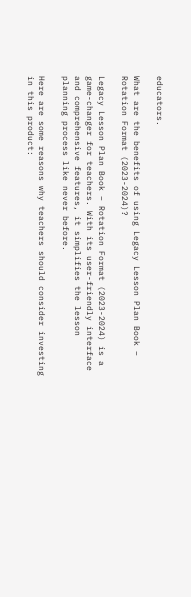educators.

What are the benefits of using Legacy Lesson Plan Book – Rotation Format (2023-2024)?

Legacy Lesson Plan Book – Rotation Format (2023-2024) is a game-changer for teachers. With its user-friendly interface and comprehensive features, it simplifies the lesson planning process like never before.

Here are some reasons why teachers should consider investing in this product: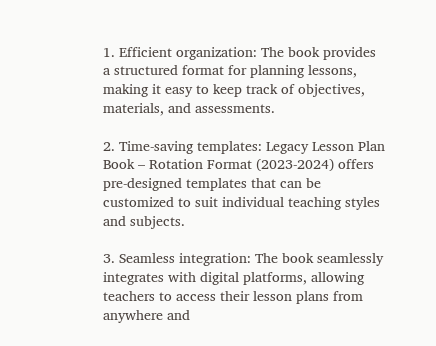1. Efficient organization: The book provides a structured format for planning lessons, making it easy to keep track of objectives, materials, and assessments.

2. Time-saving templates: Legacy Lesson Plan Book – Rotation Format (2023-2024) offers pre-designed templates that can be customized to suit individual teaching styles and subjects.

3. Seamless integration: The book seamlessly integrates with digital platforms, allowing teachers to access their lesson plans from anywhere and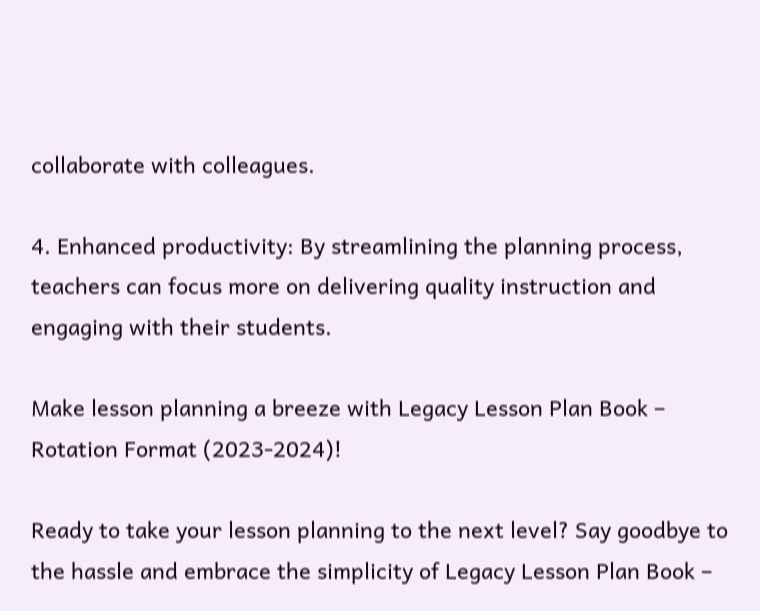collaborate with colleagues.

4. Enhanced productivity: By streamlining the planning process, teachers can focus more on delivering quality instruction and engaging with their students.

Make lesson planning a breeze with Legacy Lesson Plan Book – Rotation Format (2023-2024)!

Ready to take your lesson planning to the next level? Say goodbye to the hassle and embrace the simplicity of Legacy Lesson Plan Book –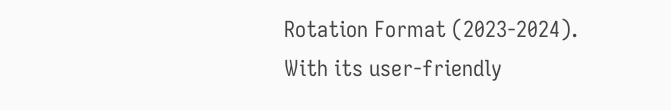Rotation Format (2023-2024). With its user-friendly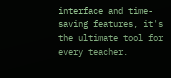interface and time-saving features, it's the ultimate tool for every teacher.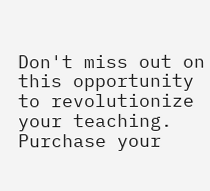Don't miss out on this opportunity to revolutionize your teaching. Purchase your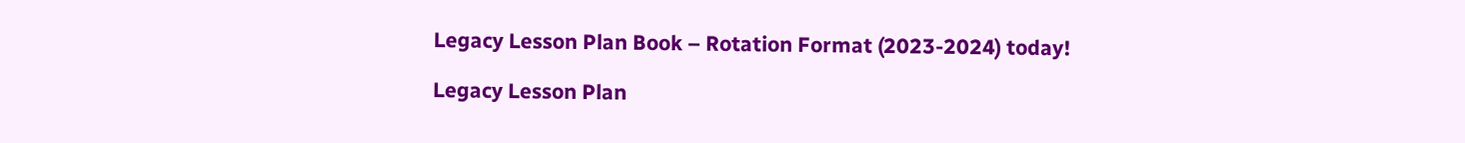Legacy Lesson Plan Book – Rotation Format (2023-2024) today!

Legacy Lesson Plan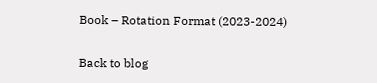Book – Rotation Format (2023-2024)

Back to blog